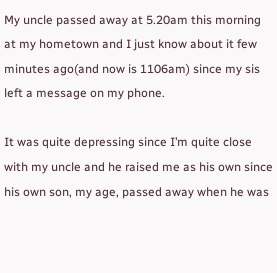My uncle passed away at 5.20am this morning at my hometown and I just know about it few minutes ago(and now is 1106am) since my sis left a message on my phone.

It was quite depressing since I’m quite close with my uncle and he raised me as his own since his own son, my age, passed away when he was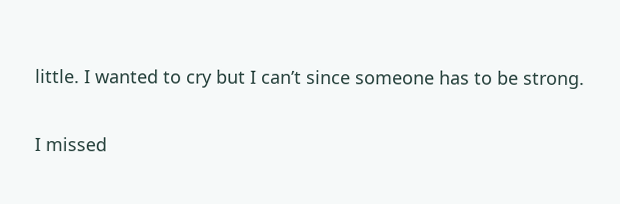little. I wanted to cry but I can’t since someone has to be strong.

I missed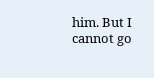him. But I cannot go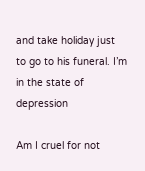and take holiday just to go to his funeral. I’m in the state of depression

Am I cruel for not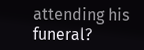attending his funeral?